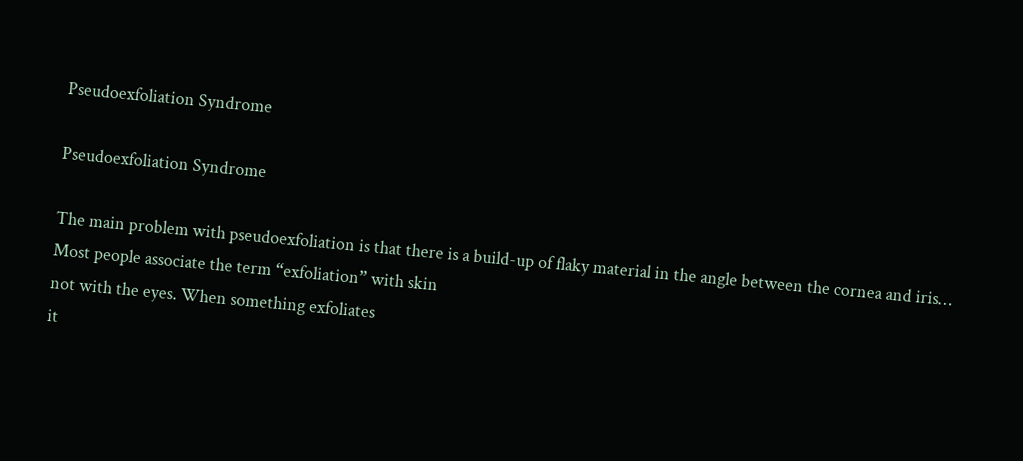Pseudoexfoliation Syndrome

Pseudoexfoliation Syndrome

The main problem with pseudoexfoliation is that there is a build-up of flaky material in the angle between the cornea and iris…
Most people associate the term “exfoliation” with skin
not with the eyes. When something exfoliates
it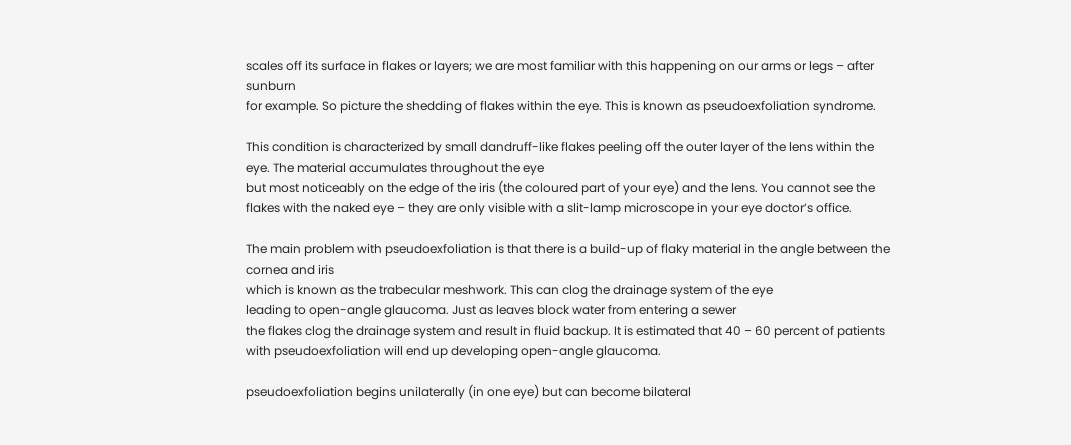scales off its surface in flakes or layers; we are most familiar with this happening on our arms or legs – after sunburn
for example. So picture the shedding of flakes within the eye. This is known as pseudoexfoliation syndrome.

This condition is characterized by small dandruff-like flakes peeling off the outer layer of the lens within the eye. The material accumulates throughout the eye
but most noticeably on the edge of the iris (the coloured part of your eye) and the lens. You cannot see the flakes with the naked eye – they are only visible with a slit-lamp microscope in your eye doctor’s office.

The main problem with pseudoexfoliation is that there is a build-up of flaky material in the angle between the cornea and iris
which is known as the trabecular meshwork. This can clog the drainage system of the eye
leading to open-angle glaucoma. Just as leaves block water from entering a sewer
the flakes clog the drainage system and result in fluid backup. It is estimated that 40 – 60 percent of patients with pseudoexfoliation will end up developing open-angle glaucoma.

pseudoexfoliation begins unilaterally (in one eye) but can become bilateral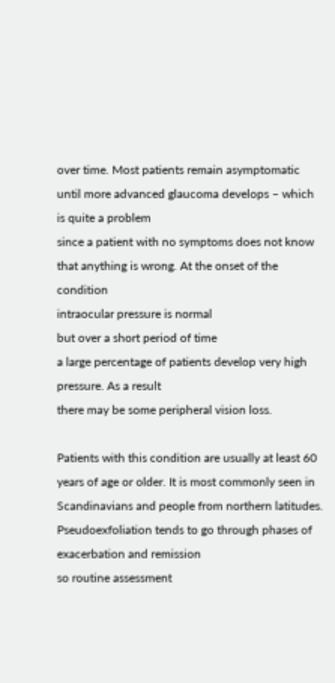over time. Most patients remain asymptomatic until more advanced glaucoma develops – which is quite a problem
since a patient with no symptoms does not know that anything is wrong. At the onset of the condition
intraocular pressure is normal
but over a short period of time
a large percentage of patients develop very high pressure. As a result
there may be some peripheral vision loss.

Patients with this condition are usually at least 60 years of age or older. It is most commonly seen in Scandinavians and people from northern latitudes. Pseudoexfoliation tends to go through phases of exacerbation and remission
so routine assessment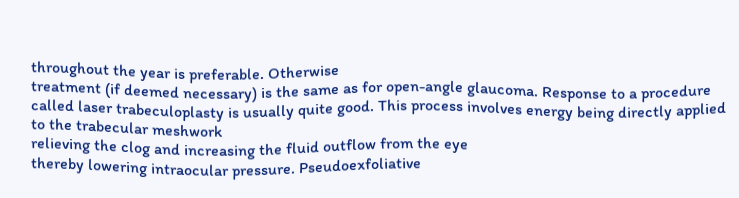throughout the year is preferable. Otherwise
treatment (if deemed necessary) is the same as for open-angle glaucoma. Response to a procedure called laser trabeculoplasty is usually quite good. This process involves energy being directly applied to the trabecular meshwork
relieving the clog and increasing the fluid outflow from the eye
thereby lowering intraocular pressure. Pseudoexfoliative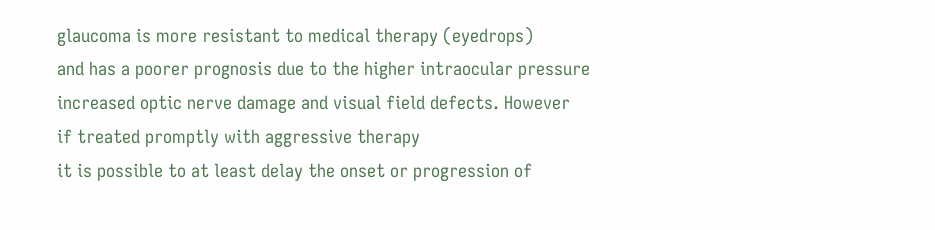glaucoma is more resistant to medical therapy (eyedrops)
and has a poorer prognosis due to the higher intraocular pressure
increased optic nerve damage and visual field defects. However
if treated promptly with aggressive therapy
it is possible to at least delay the onset or progression of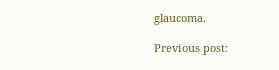glaucoma.

Previous post: